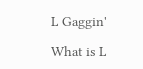L Gaggin'

What is L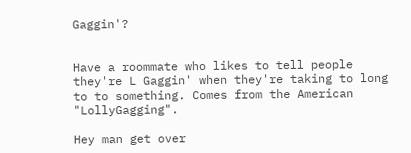Gaggin'?


Have a roommate who likes to tell people they're L Gaggin' when they're taking to long to to something. Comes from the American "LollyGagging".

Hey man get over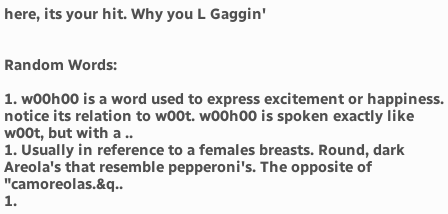here, its your hit. Why you L Gaggin'


Random Words:

1. w00h00 is a word used to express excitement or happiness. notice its relation to w00t. w00h00 is spoken exactly like w00t, but with a ..
1. Usually in reference to a females breasts. Round, dark Areola's that resemble pepperoni's. The opposite of "camoreolas.&q..
1.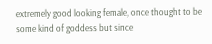extremely good looking female, once thought to be some kind of goddess but since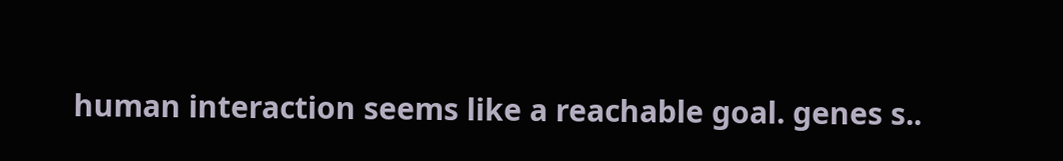human interaction seems like a reachable goal. genes s..